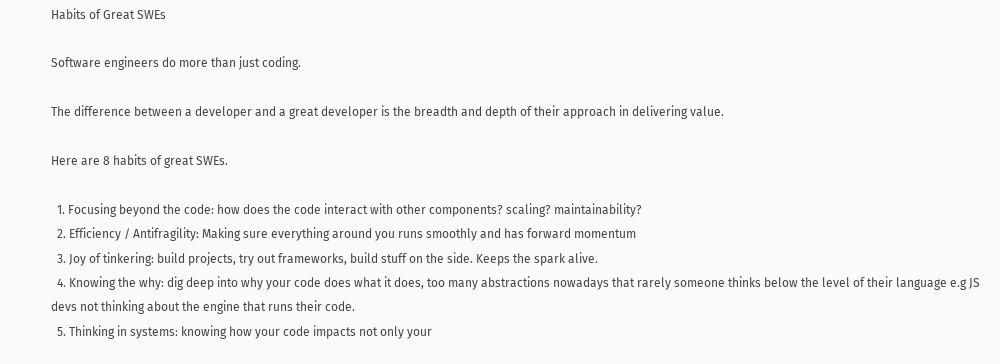Habits of Great SWEs

Software engineers do more than just coding.

The difference between a developer and a great developer is the breadth and depth of their approach in delivering value.

Here are 8 habits of great SWEs.

  1. Focusing beyond the code: how does the code interact with other components? scaling? maintainability?
  2. Efficiency / Antifragility: Making sure everything around you runs smoothly and has forward momentum
  3. Joy of tinkering: build projects, try out frameworks, build stuff on the side. Keeps the spark alive.
  4. Knowing the why: dig deep into why your code does what it does, too many abstractions nowadays that rarely someone thinks below the level of their language e.g JS devs not thinking about the engine that runs their code.
  5. Thinking in systems: knowing how your code impacts not only your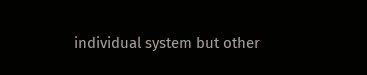individual system but other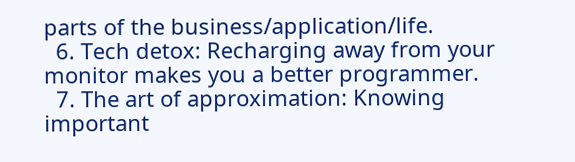parts of the business/application/life.
  6. Tech detox: Recharging away from your monitor makes you a better programmer.
  7. The art of approximation: Knowing important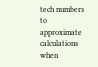tech numbers to approximate calculations when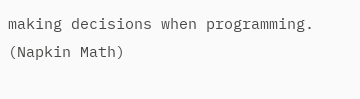making decisions when programming. (Napkin Math)